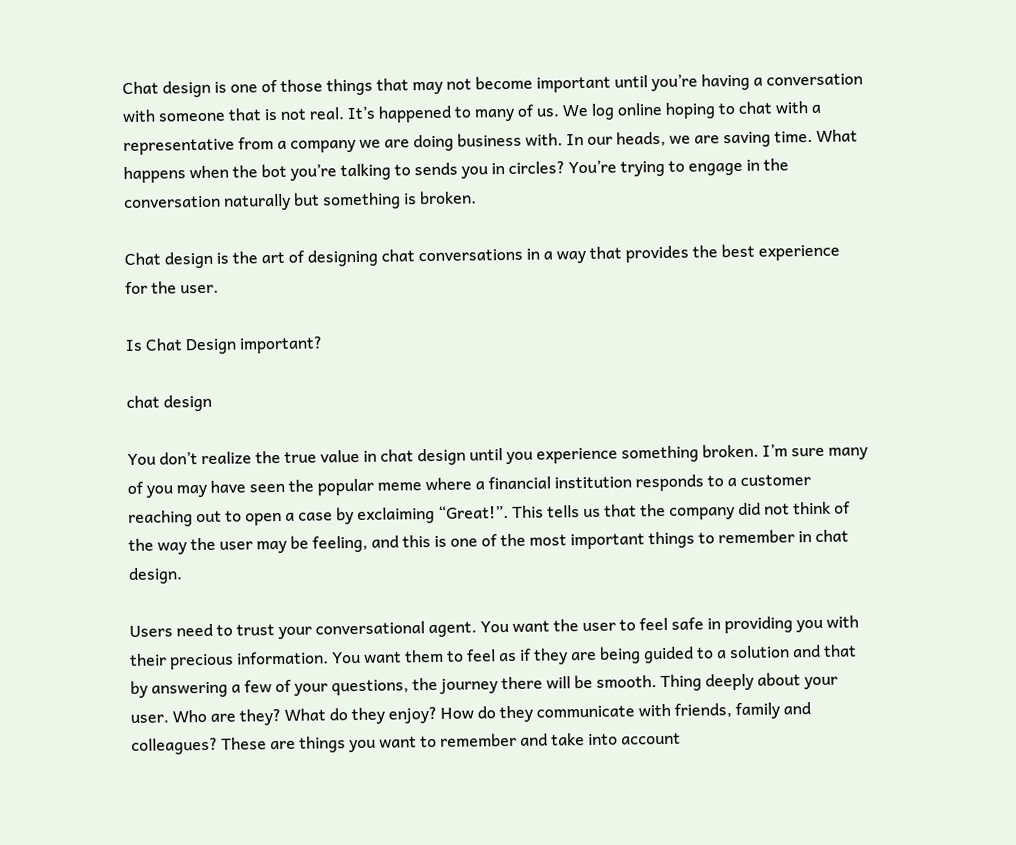Chat design is one of those things that may not become important until you’re having a conversation with someone that is not real. It’s happened to many of us. We log online hoping to chat with a representative from a company we are doing business with. In our heads, we are saving time. What happens when the bot you’re talking to sends you in circles? You’re trying to engage in the conversation naturally but something is broken.

Chat design is the art of designing chat conversations in a way that provides the best experience for the user.

Is Chat Design important?

chat design

You don’t realize the true value in chat design until you experience something broken. I’m sure many of you may have seen the popular meme where a financial institution responds to a customer reaching out to open a case by exclaiming “Great!”. This tells us that the company did not think of the way the user may be feeling, and this is one of the most important things to remember in chat design.

Users need to trust your conversational agent. You want the user to feel safe in providing you with their precious information. You want them to feel as if they are being guided to a solution and that by answering a few of your questions, the journey there will be smooth. Thing deeply about your user. Who are they? What do they enjoy? How do they communicate with friends, family and colleagues? These are things you want to remember and take into account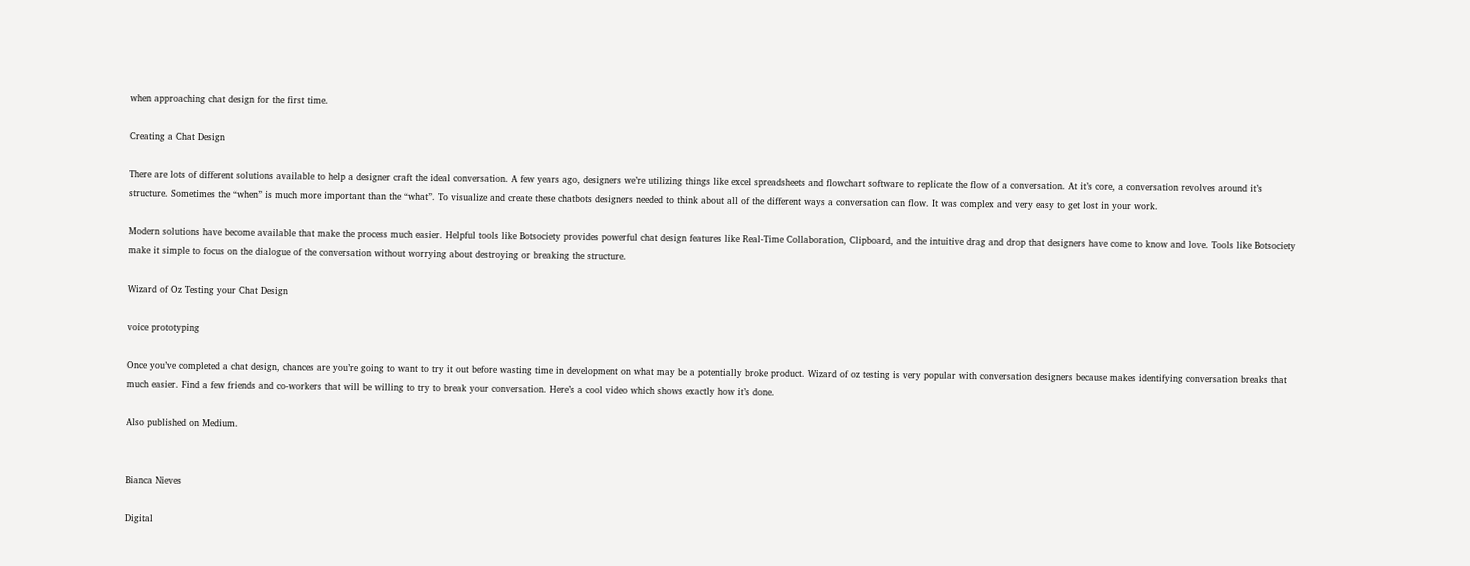when approaching chat design for the first time.

Creating a Chat Design

There are lots of different solutions available to help a designer craft the ideal conversation. A few years ago, designers we’re utilizing things like excel spreadsheets and flowchart software to replicate the flow of a conversation. At it’s core, a conversation revolves around it’s structure. Sometimes the “when” is much more important than the “what”. To visualize and create these chatbots designers needed to think about all of the different ways a conversation can flow. It was complex and very easy to get lost in your work.

Modern solutions have become available that make the process much easier. Helpful tools like Botsociety provides powerful chat design features like Real-Time Collaboration, Clipboard, and the intuitive drag and drop that designers have come to know and love. Tools like Botsociety make it simple to focus on the dialogue of the conversation without worrying about destroying or breaking the structure.

Wizard of Oz Testing your Chat Design

voice prototyping

Once you’ve completed a chat design, chances are you’re going to want to try it out before wasting time in development on what may be a potentially broke product. Wizard of oz testing is very popular with conversation designers because makes identifying conversation breaks that much easier. Find a few friends and co-workers that will be willing to try to break your conversation. Here’s a cool video which shows exactly how it’s done.

Also published on Medium.


Bianca Nieves

Digital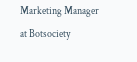Marketing Manager at Botsociety